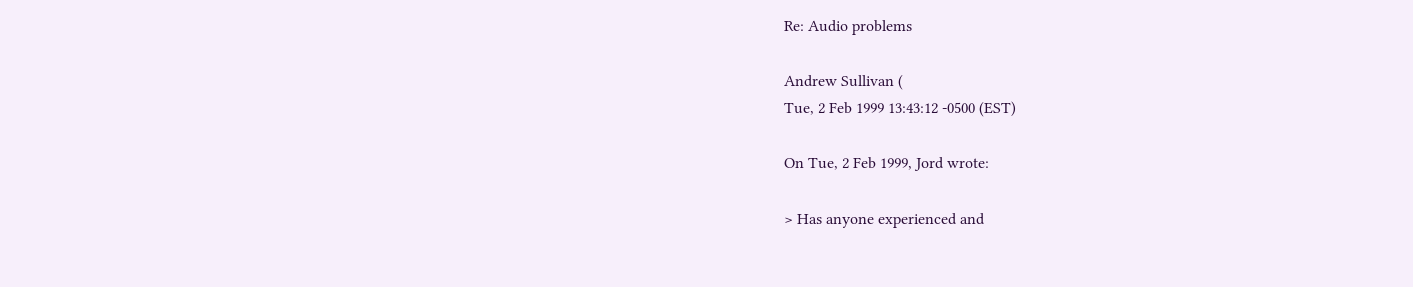Re: Audio problems

Andrew Sullivan (
Tue, 2 Feb 1999 13:43:12 -0500 (EST)

On Tue, 2 Feb 1999, Jord wrote:

> Has anyone experienced and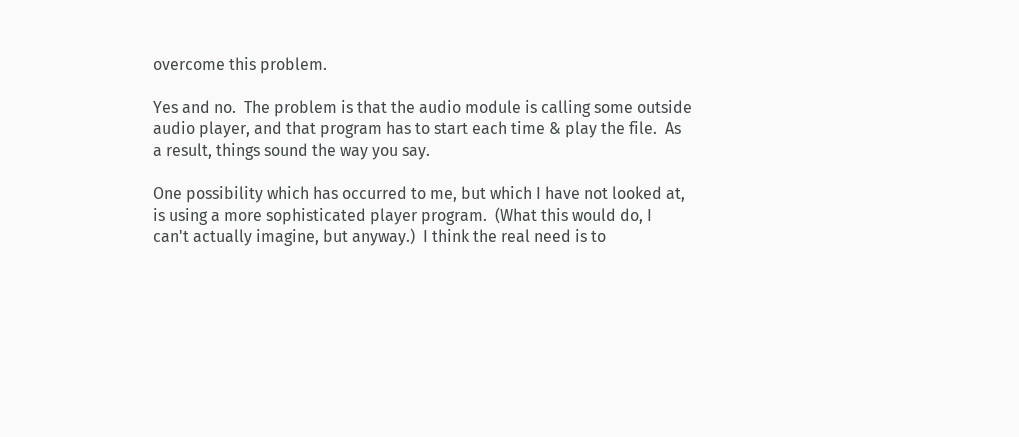overcome this problem.

Yes and no.  The problem is that the audio module is calling some outside
audio player, and that program has to start each time & play the file.  As
a result, things sound the way you say.

One possibility which has occurred to me, but which I have not looked at,
is using a more sophisticated player program.  (What this would do, I
can't actually imagine, but anyway.)  I think the real need is to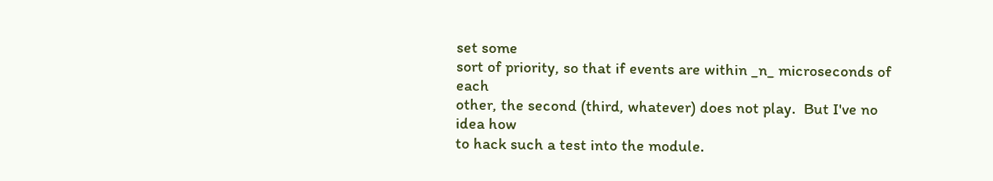set some
sort of priority, so that if events are within _n_ microseconds of each
other, the second (third, whatever) does not play.  But I've no idea how
to hack such a test into the module.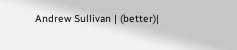Andrew Sullivan | (better)|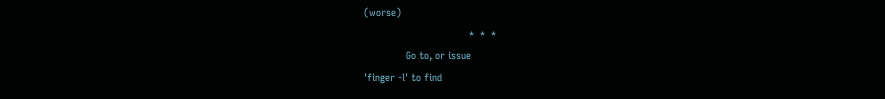(worse)
                                   *  *  *
              Go to, or issue
'finger -l' to find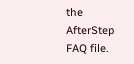the AfterStep FAQ file.